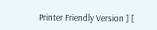Printer Friendly Version ] [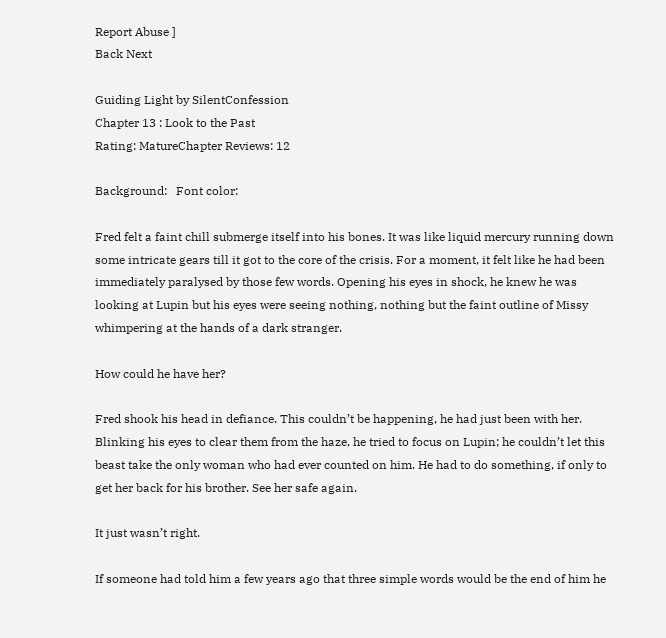Report Abuse ]
Back Next

Guiding Light by SilentConfession
Chapter 13 : Look to the Past
Rating: MatureChapter Reviews: 12

Background:   Font color:

Fred felt a faint chill submerge itself into his bones. It was like liquid mercury running down some intricate gears till it got to the core of the crisis. For a moment, it felt like he had been immediately paralysed by those few words. Opening his eyes in shock, he knew he was looking at Lupin but his eyes were seeing nothing, nothing but the faint outline of Missy whimpering at the hands of a dark stranger.

How could he have her?

Fred shook his head in defiance. This couldn’t be happening, he had just been with her. Blinking his eyes to clear them from the haze, he tried to focus on Lupin; he couldn’t let this beast take the only woman who had ever counted on him. He had to do something, if only to get her back for his brother. See her safe again.

It just wasn’t right.

If someone had told him a few years ago that three simple words would be the end of him he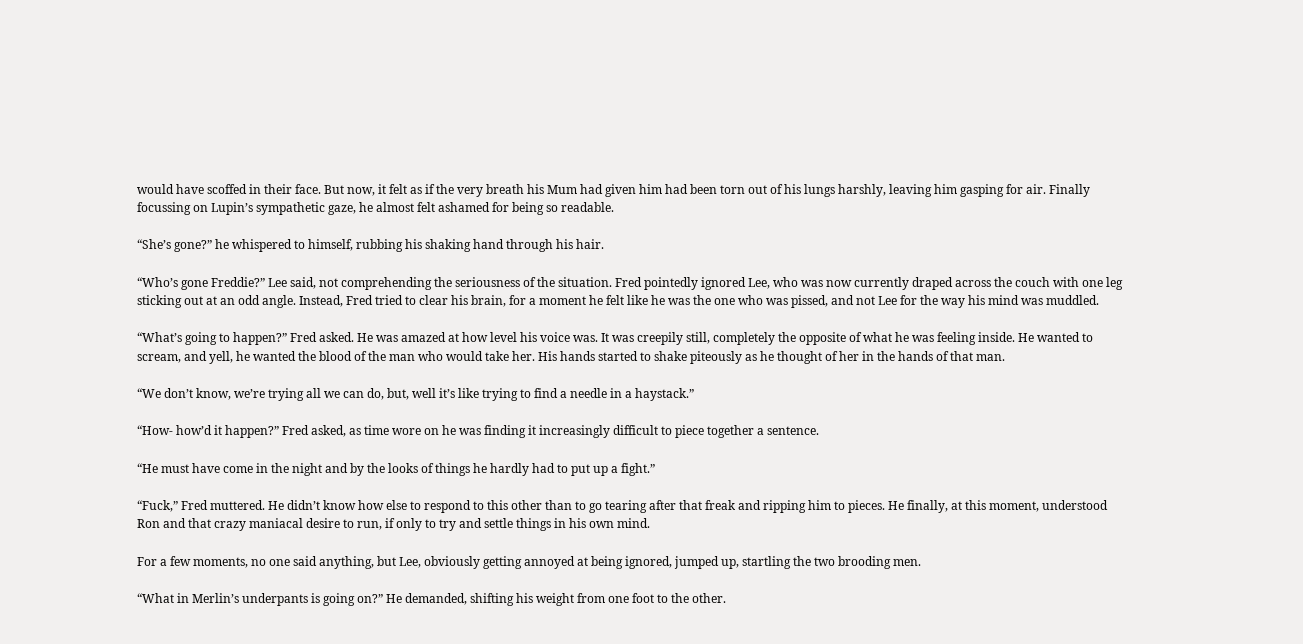would have scoffed in their face. But now, it felt as if the very breath his Mum had given him had been torn out of his lungs harshly, leaving him gasping for air. Finally focussing on Lupin’s sympathetic gaze, he almost felt ashamed for being so readable.

“She’s gone?” he whispered to himself, rubbing his shaking hand through his hair.

“Who’s gone Freddie?” Lee said, not comprehending the seriousness of the situation. Fred pointedly ignored Lee, who was now currently draped across the couch with one leg sticking out at an odd angle. Instead, Fred tried to clear his brain, for a moment he felt like he was the one who was pissed, and not Lee for the way his mind was muddled.

“What’s going to happen?” Fred asked. He was amazed at how level his voice was. It was creepily still, completely the opposite of what he was feeling inside. He wanted to scream, and yell, he wanted the blood of the man who would take her. His hands started to shake piteously as he thought of her in the hands of that man.

“We don’t know, we’re trying all we can do, but, well it’s like trying to find a needle in a haystack.”

“How- how’d it happen?” Fred asked, as time wore on he was finding it increasingly difficult to piece together a sentence.

“He must have come in the night and by the looks of things he hardly had to put up a fight.”

“Fuck,” Fred muttered. He didn’t know how else to respond to this other than to go tearing after that freak and ripping him to pieces. He finally, at this moment, understood Ron and that crazy maniacal desire to run, if only to try and settle things in his own mind.

For a few moments, no one said anything, but Lee, obviously getting annoyed at being ignored, jumped up, startling the two brooding men.

“What in Merlin’s underpants is going on?” He demanded, shifting his weight from one foot to the other.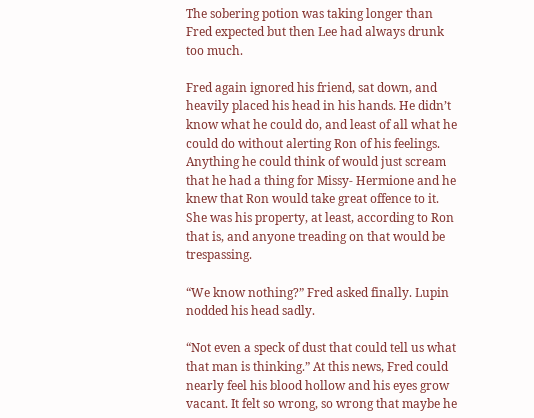The sobering potion was taking longer than Fred expected but then Lee had always drunk too much.

Fred again ignored his friend, sat down, and heavily placed his head in his hands. He didn’t know what he could do, and least of all what he could do without alerting Ron of his feelings. Anything he could think of would just scream that he had a thing for Missy- Hermione and he knew that Ron would take great offence to it. She was his property, at least, according to Ron that is, and anyone treading on that would be trespassing.

“We know nothing?” Fred asked finally. Lupin nodded his head sadly.

“Not even a speck of dust that could tell us what that man is thinking.” At this news, Fred could nearly feel his blood hollow and his eyes grow vacant. It felt so wrong, so wrong that maybe he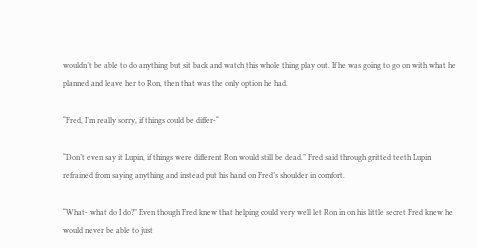wouldn’t be able to do anything but sit back and watch this whole thing play out. If he was going to go on with what he planned and leave her to Ron, then that was the only option he had.

“Fred, I’m really sorry, if things could be differ-“

“Don’t even say it Lupin, if things were different Ron would still be dead.” Fred said through gritted teeth Lupin refrained from saying anything and instead put his hand on Fred’s shoulder in comfort.

“What- what do I do?” Even though Fred knew that helping could very well let Ron in on his little secret Fred knew he would never be able to just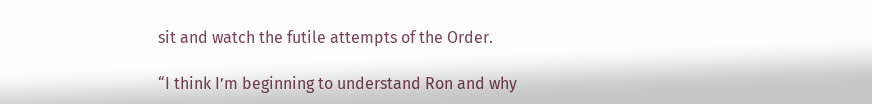sit and watch the futile attempts of the Order.

“I think I’m beginning to understand Ron and why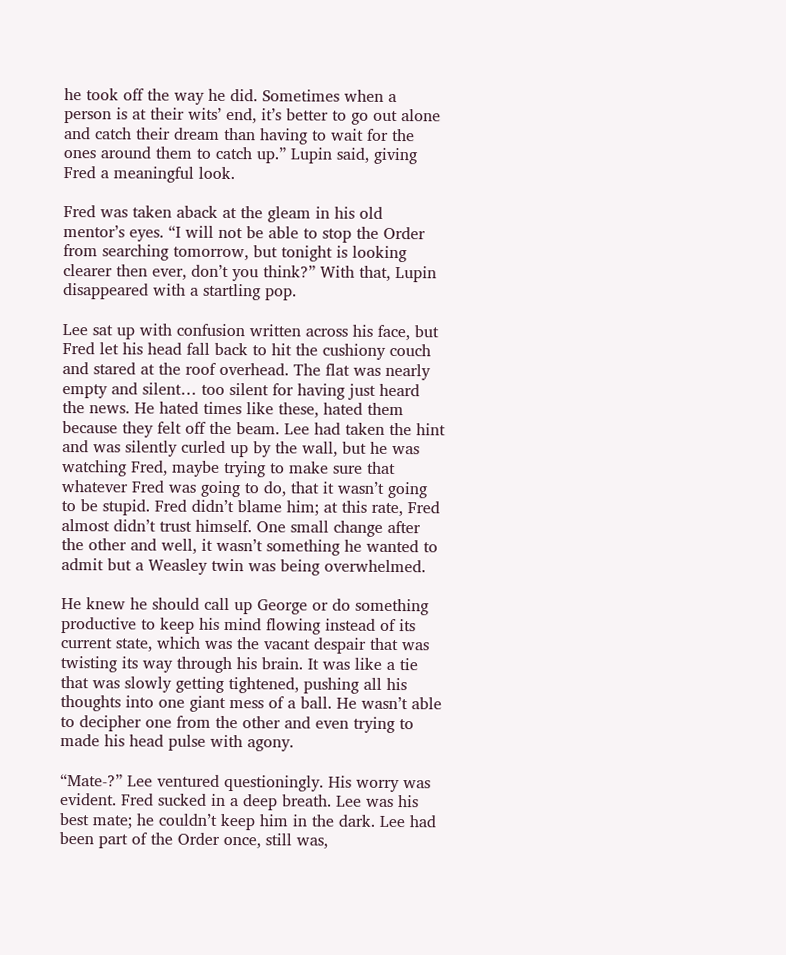he took off the way he did. Sometimes when a person is at their wits’ end, it’s better to go out alone and catch their dream than having to wait for the ones around them to catch up.” Lupin said, giving Fred a meaningful look.

Fred was taken aback at the gleam in his old mentor’s eyes. “I will not be able to stop the Order from searching tomorrow, but tonight is looking clearer then ever, don’t you think?” With that, Lupin disappeared with a startling pop.

Lee sat up with confusion written across his face, but Fred let his head fall back to hit the cushiony couch and stared at the roof overhead. The flat was nearly empty and silent… too silent for having just heard the news. He hated times like these, hated them because they felt off the beam. Lee had taken the hint and was silently curled up by the wall, but he was watching Fred, maybe trying to make sure that whatever Fred was going to do, that it wasn’t going to be stupid. Fred didn’t blame him; at this rate, Fred almost didn’t trust himself. One small change after the other and well, it wasn’t something he wanted to admit but a Weasley twin was being overwhelmed.

He knew he should call up George or do something productive to keep his mind flowing instead of its current state, which was the vacant despair that was twisting its way through his brain. It was like a tie that was slowly getting tightened, pushing all his thoughts into one giant mess of a ball. He wasn’t able to decipher one from the other and even trying to made his head pulse with agony.

“Mate-?” Lee ventured questioningly. His worry was evident. Fred sucked in a deep breath. Lee was his best mate; he couldn’t keep him in the dark. Lee had been part of the Order once, still was,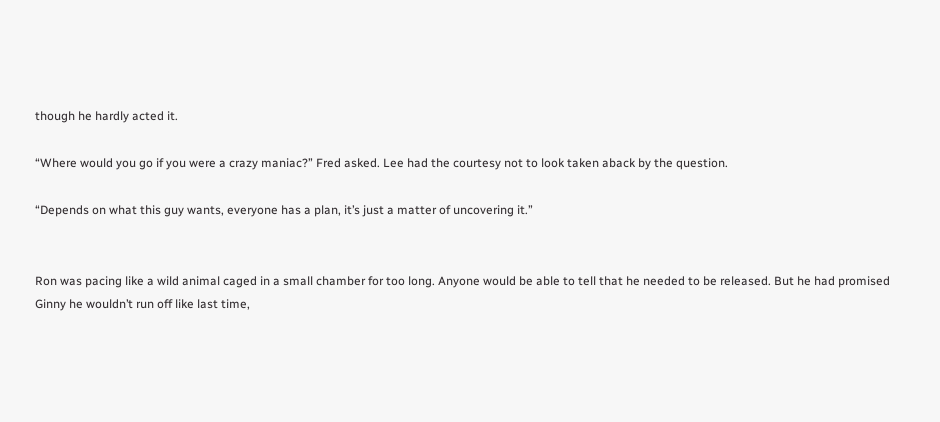though he hardly acted it.

“Where would you go if you were a crazy maniac?” Fred asked. Lee had the courtesy not to look taken aback by the question.

“Depends on what this guy wants, everyone has a plan, it’s just a matter of uncovering it.”


Ron was pacing like a wild animal caged in a small chamber for too long. Anyone would be able to tell that he needed to be released. But he had promised Ginny he wouldn’t run off like last time,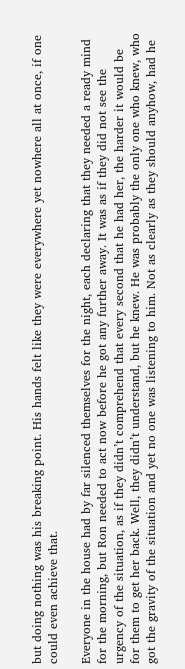but doing nothing was his breaking point. His hands felt like they were everywhere yet nowhere all at once, if one could even achieve that.

Everyone in the house had by far silenced themselves for the night, each declaring that they needed a ready mind for the morning, but Ron needed to act now before he got any further away. It was as if they did not see the urgency of the situation, as if they didn’t comprehend that every second that he had her, the harder it would be for them to get her back. Well, they didn’t understand, but he knew. He was probably the only one who knew, who got the gravity of the situation and yet no one was listening to him. Not as clearly as they should anyhow, had he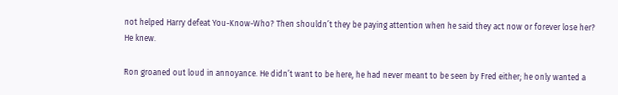not helped Harry defeat You-Know-Who? Then shouldn’t they be paying attention when he said they act now or forever lose her? He knew.

Ron groaned out loud in annoyance. He didn’t want to be here, he had never meant to be seen by Fred either; he only wanted a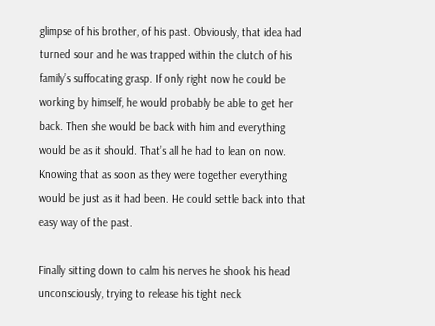glimpse of his brother, of his past. Obviously, that idea had turned sour and he was trapped within the clutch of his family’s suffocating grasp. If only right now he could be working by himself, he would probably be able to get her back. Then she would be back with him and everything would be as it should. That’s all he had to lean on now. Knowing that as soon as they were together everything would be just as it had been. He could settle back into that easy way of the past.

Finally sitting down to calm his nerves he shook his head unconsciously, trying to release his tight neck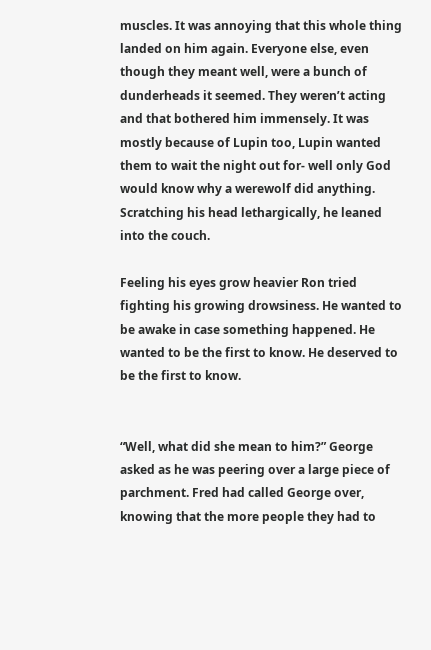muscles. It was annoying that this whole thing landed on him again. Everyone else, even though they meant well, were a bunch of dunderheads it seemed. They weren’t acting and that bothered him immensely. It was mostly because of Lupin too, Lupin wanted them to wait the night out for- well only God would know why a werewolf did anything. Scratching his head lethargically, he leaned into the couch.

Feeling his eyes grow heavier Ron tried fighting his growing drowsiness. He wanted to be awake in case something happened. He wanted to be the first to know. He deserved to be the first to know.


“Well, what did she mean to him?” George asked as he was peering over a large piece of parchment. Fred had called George over, knowing that the more people they had to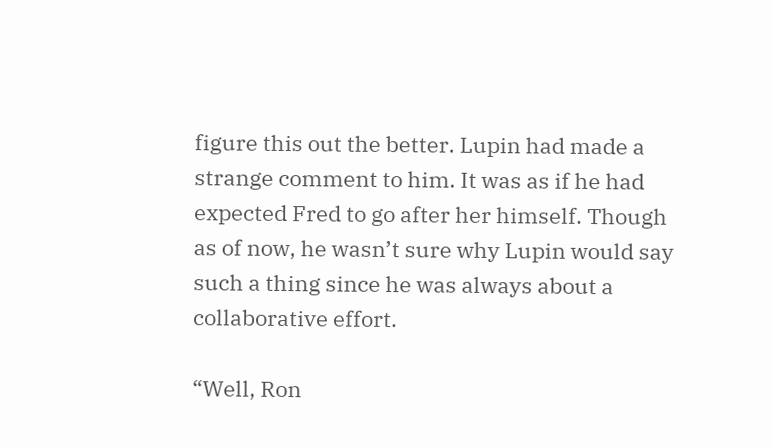figure this out the better. Lupin had made a strange comment to him. It was as if he had expected Fred to go after her himself. Though as of now, he wasn’t sure why Lupin would say such a thing since he was always about a collaborative effort.

“Well, Ron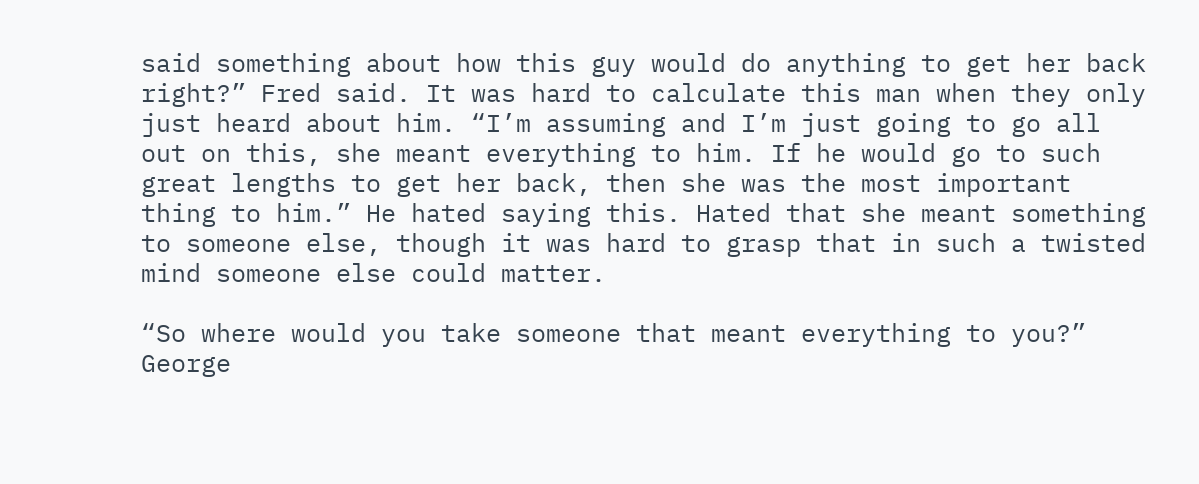said something about how this guy would do anything to get her back right?” Fred said. It was hard to calculate this man when they only just heard about him. “I’m assuming and I’m just going to go all out on this, she meant everything to him. If he would go to such great lengths to get her back, then she was the most important thing to him.” He hated saying this. Hated that she meant something to someone else, though it was hard to grasp that in such a twisted mind someone else could matter.

“So where would you take someone that meant everything to you?” George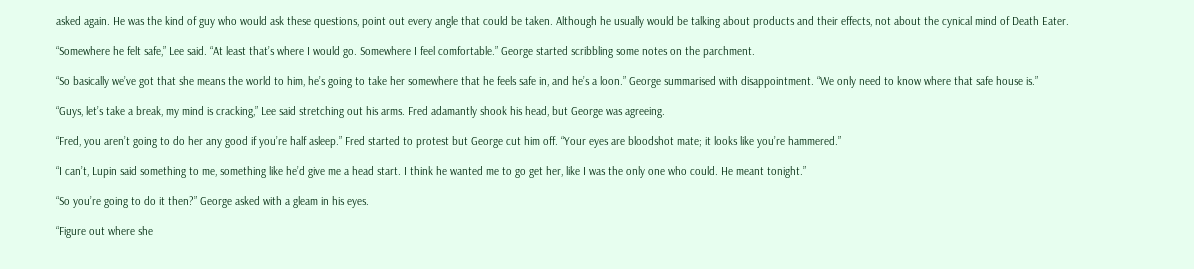asked again. He was the kind of guy who would ask these questions, point out every angle that could be taken. Although he usually would be talking about products and their effects, not about the cynical mind of Death Eater.

“Somewhere he felt safe,” Lee said. “At least that’s where I would go. Somewhere I feel comfortable.” George started scribbling some notes on the parchment.

“So basically we’ve got that she means the world to him, he’s going to take her somewhere that he feels safe in, and he’s a loon.” George summarised with disappointment. “We only need to know where that safe house is.”

“Guys, let’s take a break, my mind is cracking,” Lee said stretching out his arms. Fred adamantly shook his head, but George was agreeing.

“Fred, you aren’t going to do her any good if you’re half asleep.” Fred started to protest but George cut him off. “Your eyes are bloodshot mate; it looks like you’re hammered.”

“I can’t, Lupin said something to me, something like he’d give me a head start. I think he wanted me to go get her, like I was the only one who could. He meant tonight.”

“So you’re going to do it then?” George asked with a gleam in his eyes.

“Figure out where she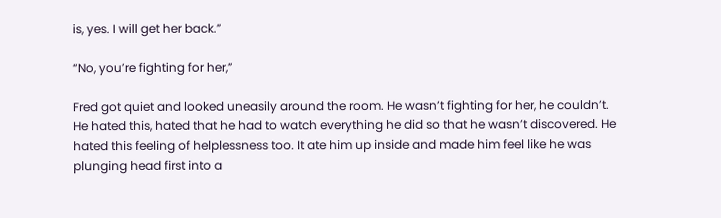is, yes. I will get her back.”

“No, you’re fighting for her,”

Fred got quiet and looked uneasily around the room. He wasn’t fighting for her, he couldn’t. He hated this, hated that he had to watch everything he did so that he wasn’t discovered. He hated this feeling of helplessness too. It ate him up inside and made him feel like he was plunging head first into a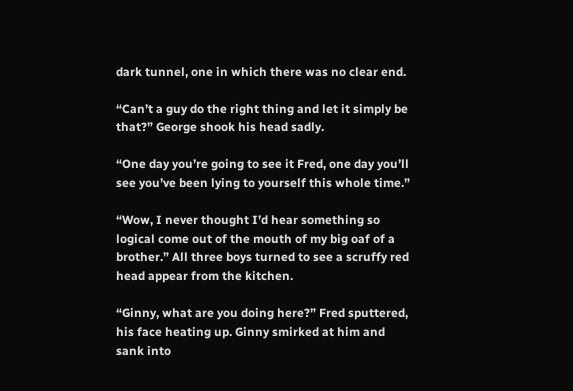dark tunnel, one in which there was no clear end.

“Can’t a guy do the right thing and let it simply be that?” George shook his head sadly.

“One day you’re going to see it Fred, one day you’ll see you’ve been lying to yourself this whole time.”

“Wow, I never thought I’d hear something so logical come out of the mouth of my big oaf of a brother.” All three boys turned to see a scruffy red head appear from the kitchen.

“Ginny, what are you doing here?” Fred sputtered, his face heating up. Ginny smirked at him and sank into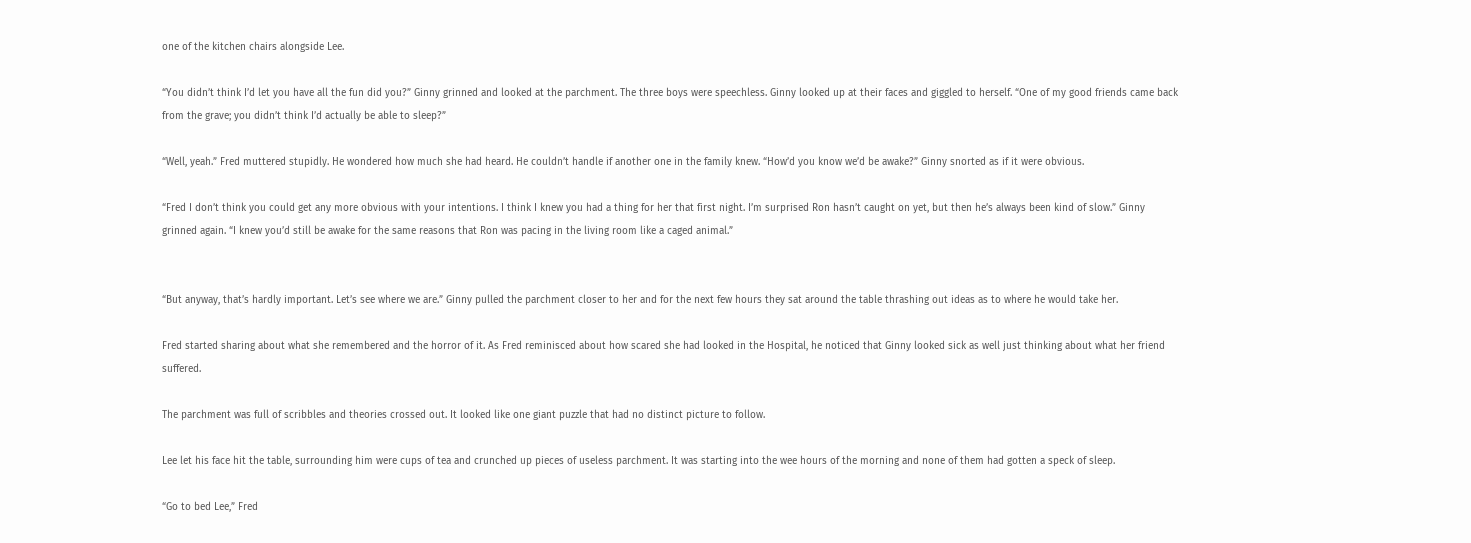one of the kitchen chairs alongside Lee.

“You didn’t think I’d let you have all the fun did you?” Ginny grinned and looked at the parchment. The three boys were speechless. Ginny looked up at their faces and giggled to herself. “One of my good friends came back from the grave; you didn’t think I’d actually be able to sleep?”

“Well, yeah.” Fred muttered stupidly. He wondered how much she had heard. He couldn’t handle if another one in the family knew. “How’d you know we’d be awake?” Ginny snorted as if it were obvious.

“Fred I don’t think you could get any more obvious with your intentions. I think I knew you had a thing for her that first night. I’m surprised Ron hasn’t caught on yet, but then he’s always been kind of slow.” Ginny grinned again. “I knew you’d still be awake for the same reasons that Ron was pacing in the living room like a caged animal.”


“But anyway, that’s hardly important. Let’s see where we are.” Ginny pulled the parchment closer to her and for the next few hours they sat around the table thrashing out ideas as to where he would take her.

Fred started sharing about what she remembered and the horror of it. As Fred reminisced about how scared she had looked in the Hospital, he noticed that Ginny looked sick as well just thinking about what her friend suffered.

The parchment was full of scribbles and theories crossed out. It looked like one giant puzzle that had no distinct picture to follow.

Lee let his face hit the table, surrounding him were cups of tea and crunched up pieces of useless parchment. It was starting into the wee hours of the morning and none of them had gotten a speck of sleep.

“Go to bed Lee,” Fred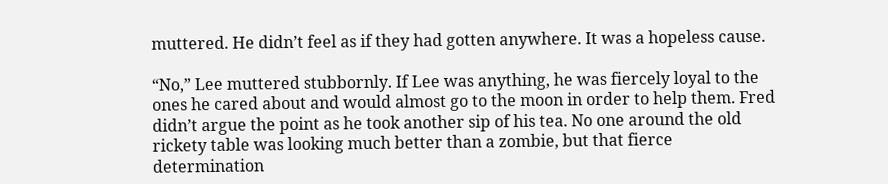muttered. He didn’t feel as if they had gotten anywhere. It was a hopeless cause.

“No,” Lee muttered stubbornly. If Lee was anything, he was fiercely loyal to the ones he cared about and would almost go to the moon in order to help them. Fred didn’t argue the point as he took another sip of his tea. No one around the old rickety table was looking much better than a zombie, but that fierce determination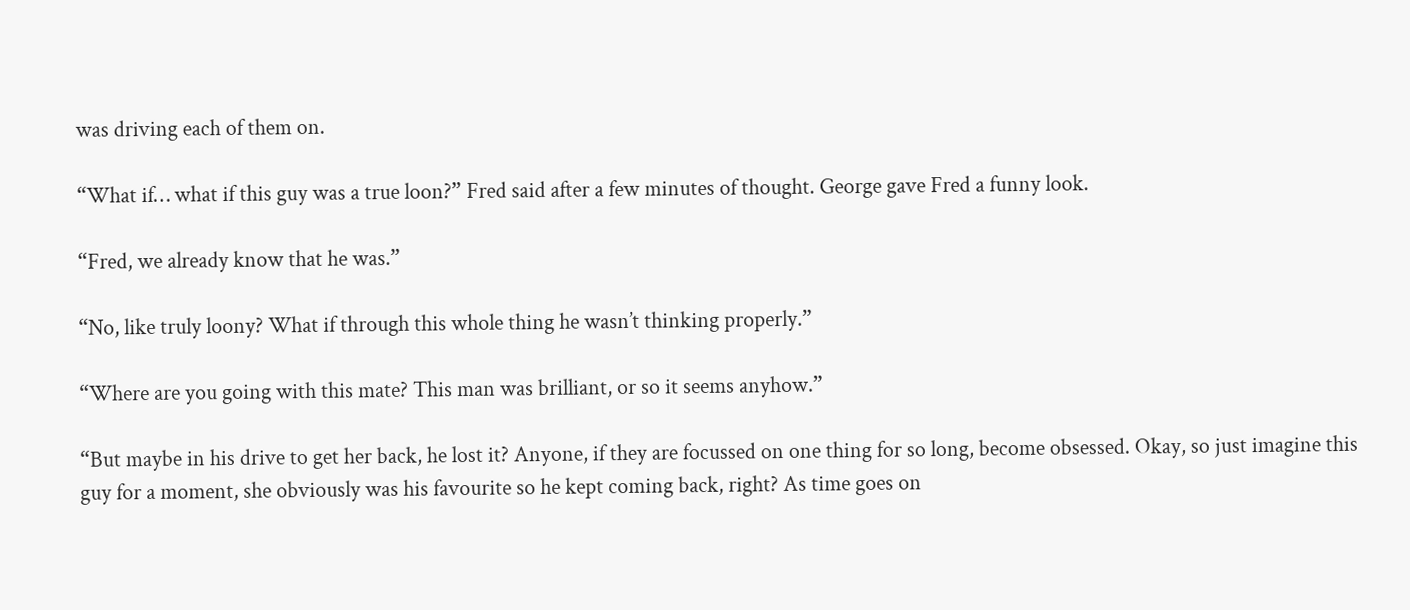was driving each of them on.

“What if… what if this guy was a true loon?” Fred said after a few minutes of thought. George gave Fred a funny look.

“Fred, we already know that he was.”

“No, like truly loony? What if through this whole thing he wasn’t thinking properly.”

“Where are you going with this mate? This man was brilliant, or so it seems anyhow.”

“But maybe in his drive to get her back, he lost it? Anyone, if they are focussed on one thing for so long, become obsessed. Okay, so just imagine this guy for a moment, she obviously was his favourite so he kept coming back, right? As time goes on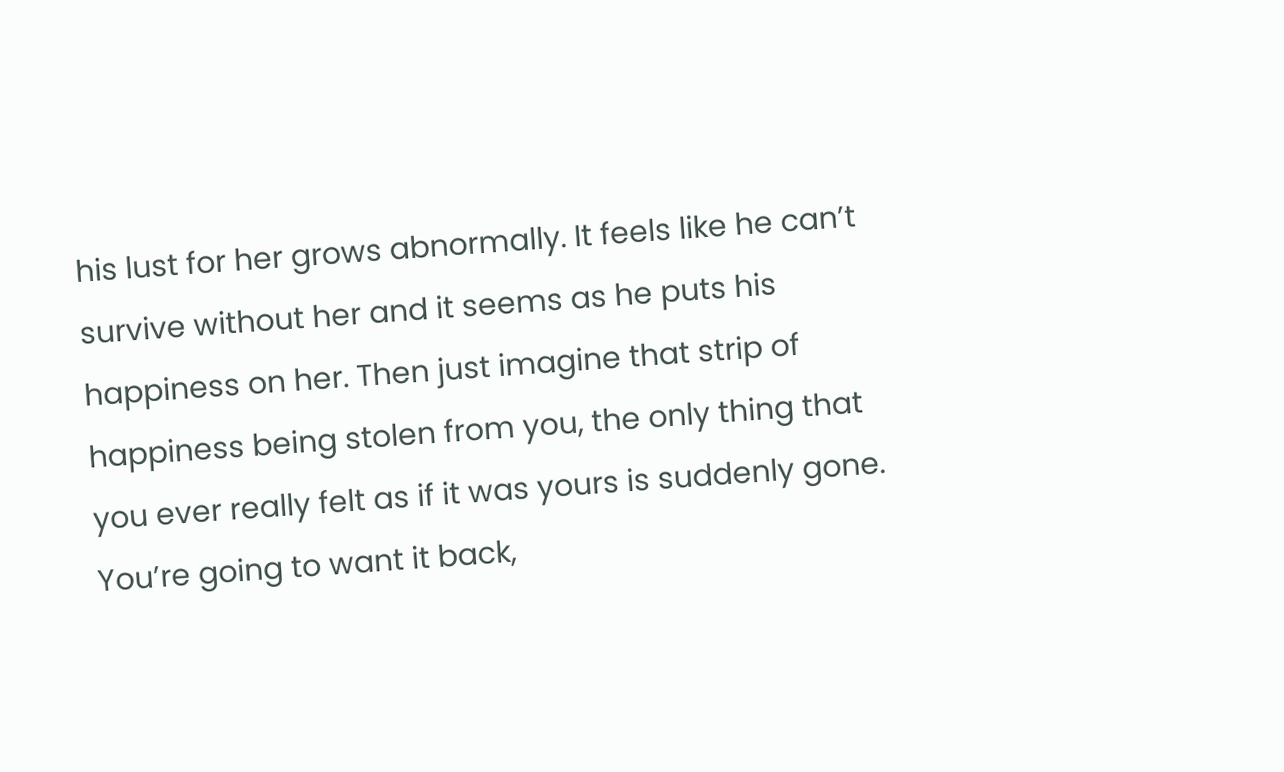his lust for her grows abnormally. It feels like he can’t survive without her and it seems as he puts his happiness on her. Then just imagine that strip of happiness being stolen from you, the only thing that you ever really felt as if it was yours is suddenly gone. You’re going to want it back,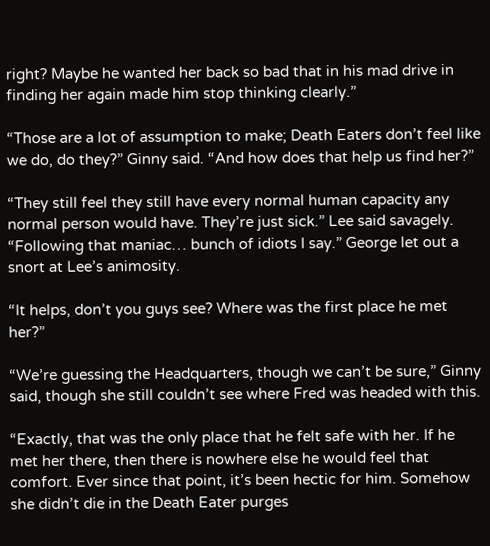right? Maybe he wanted her back so bad that in his mad drive in finding her again made him stop thinking clearly.”

“Those are a lot of assumption to make; Death Eaters don’t feel like we do, do they?” Ginny said. “And how does that help us find her?”

“They still feel they still have every normal human capacity any normal person would have. They’re just sick.” Lee said savagely. “Following that maniac… bunch of idiots I say.” George let out a snort at Lee’s animosity.

“It helps, don’t you guys see? Where was the first place he met her?”

“We’re guessing the Headquarters, though we can’t be sure,” Ginny said, though she still couldn’t see where Fred was headed with this.

“Exactly, that was the only place that he felt safe with her. If he met her there, then there is nowhere else he would feel that comfort. Ever since that point, it’s been hectic for him. Somehow she didn’t die in the Death Eater purges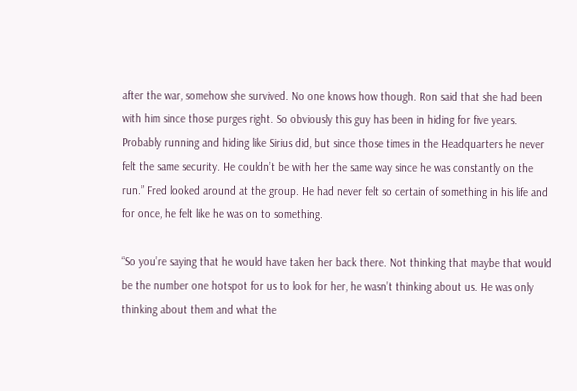after the war, somehow she survived. No one knows how though. Ron said that she had been with him since those purges right. So obviously this guy has been in hiding for five years. Probably running and hiding like Sirius did, but since those times in the Headquarters he never felt the same security. He couldn’t be with her the same way since he was constantly on the run.” Fred looked around at the group. He had never felt so certain of something in his life and for once, he felt like he was on to something.

“So you’re saying that he would have taken her back there. Not thinking that maybe that would be the number one hotspot for us to look for her, he wasn’t thinking about us. He was only thinking about them and what the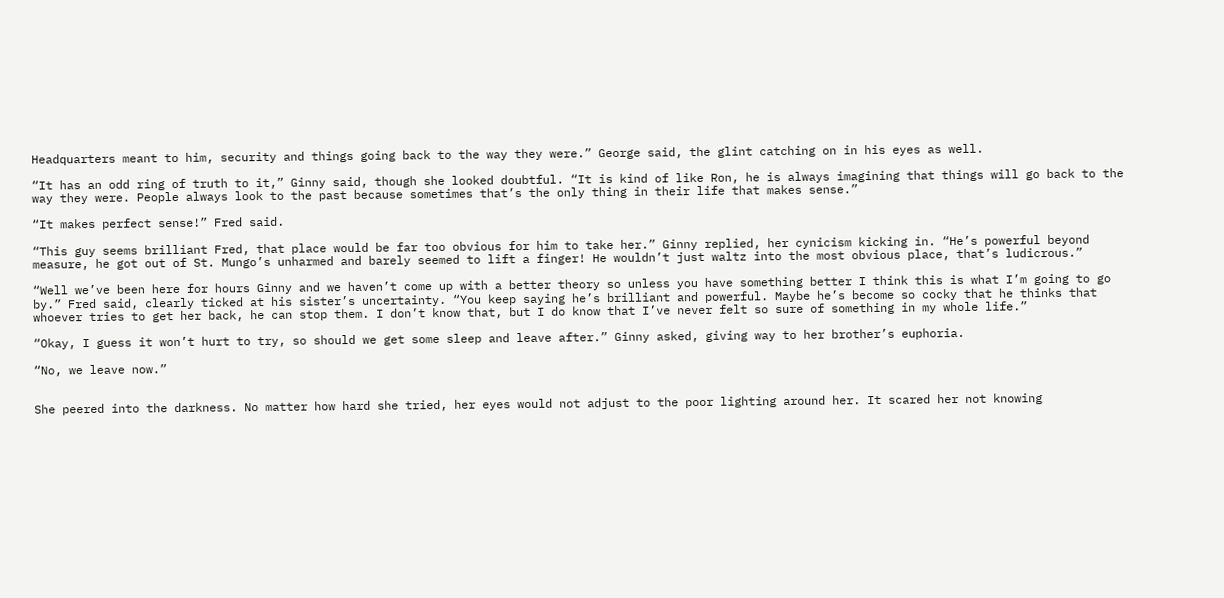Headquarters meant to him, security and things going back to the way they were.” George said, the glint catching on in his eyes as well.

“It has an odd ring of truth to it,” Ginny said, though she looked doubtful. “It is kind of like Ron, he is always imagining that things will go back to the way they were. People always look to the past because sometimes that’s the only thing in their life that makes sense.”

“It makes perfect sense!” Fred said.

“This guy seems brilliant Fred, that place would be far too obvious for him to take her.” Ginny replied, her cynicism kicking in. “He’s powerful beyond measure, he got out of St. Mungo’s unharmed and barely seemed to lift a finger! He wouldn’t just waltz into the most obvious place, that’s ludicrous.”

“Well we’ve been here for hours Ginny and we haven’t come up with a better theory so unless you have something better I think this is what I’m going to go by.” Fred said, clearly ticked at his sister’s uncertainty. “You keep saying he’s brilliant and powerful. Maybe he’s become so cocky that he thinks that whoever tries to get her back, he can stop them. I don’t know that, but I do know that I’ve never felt so sure of something in my whole life.”

“Okay, I guess it won’t hurt to try, so should we get some sleep and leave after.” Ginny asked, giving way to her brother’s euphoria.

“No, we leave now.”


She peered into the darkness. No matter how hard she tried, her eyes would not adjust to the poor lighting around her. It scared her not knowing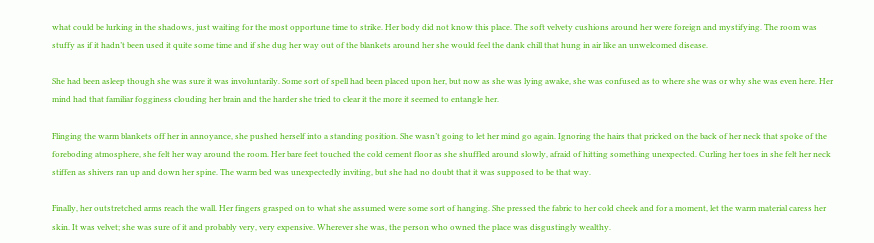what could be lurking in the shadows, just waiting for the most opportune time to strike. Her body did not know this place. The soft velvety cushions around her were foreign and mystifying. The room was stuffy as if it hadn’t been used it quite some time and if she dug her way out of the blankets around her she would feel the dank chill that hung in air like an unwelcomed disease.

She had been asleep though she was sure it was involuntarily. Some sort of spell had been placed upon her, but now as she was lying awake, she was confused as to where she was or why she was even here. Her mind had that familiar fogginess clouding her brain and the harder she tried to clear it the more it seemed to entangle her.

Flinging the warm blankets off her in annoyance, she pushed herself into a standing position. She wasn’t going to let her mind go again. Ignoring the hairs that pricked on the back of her neck that spoke of the foreboding atmosphere, she felt her way around the room. Her bare feet touched the cold cement floor as she shuffled around slowly, afraid of hitting something unexpected. Curling her toes in she felt her neck stiffen as shivers ran up and down her spine. The warm bed was unexpectedly inviting, but she had no doubt that it was supposed to be that way.

Finally, her outstretched arms reach the wall. Her fingers grasped on to what she assumed were some sort of hanging. She pressed the fabric to her cold cheek and for a moment, let the warm material caress her skin. It was velvet; she was sure of it and probably very, very expensive. Wherever she was, the person who owned the place was disgustingly wealthy.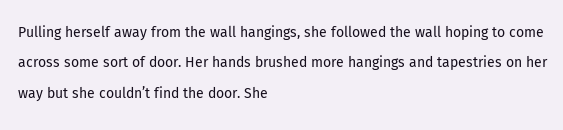Pulling herself away from the wall hangings, she followed the wall hoping to come across some sort of door. Her hands brushed more hangings and tapestries on her way but she couldn’t find the door. She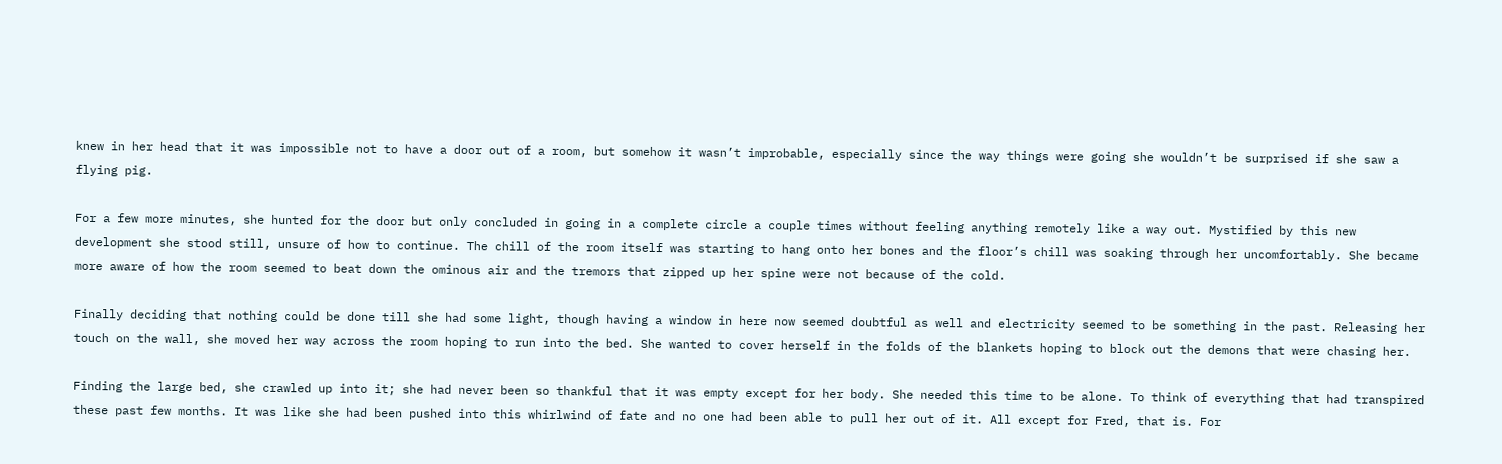knew in her head that it was impossible not to have a door out of a room, but somehow it wasn’t improbable, especially since the way things were going she wouldn’t be surprised if she saw a flying pig.

For a few more minutes, she hunted for the door but only concluded in going in a complete circle a couple times without feeling anything remotely like a way out. Mystified by this new development she stood still, unsure of how to continue. The chill of the room itself was starting to hang onto her bones and the floor’s chill was soaking through her uncomfortably. She became more aware of how the room seemed to beat down the ominous air and the tremors that zipped up her spine were not because of the cold.

Finally deciding that nothing could be done till she had some light, though having a window in here now seemed doubtful as well and electricity seemed to be something in the past. Releasing her touch on the wall, she moved her way across the room hoping to run into the bed. She wanted to cover herself in the folds of the blankets hoping to block out the demons that were chasing her.

Finding the large bed, she crawled up into it; she had never been so thankful that it was empty except for her body. She needed this time to be alone. To think of everything that had transpired these past few months. It was like she had been pushed into this whirlwind of fate and no one had been able to pull her out of it. All except for Fred, that is. For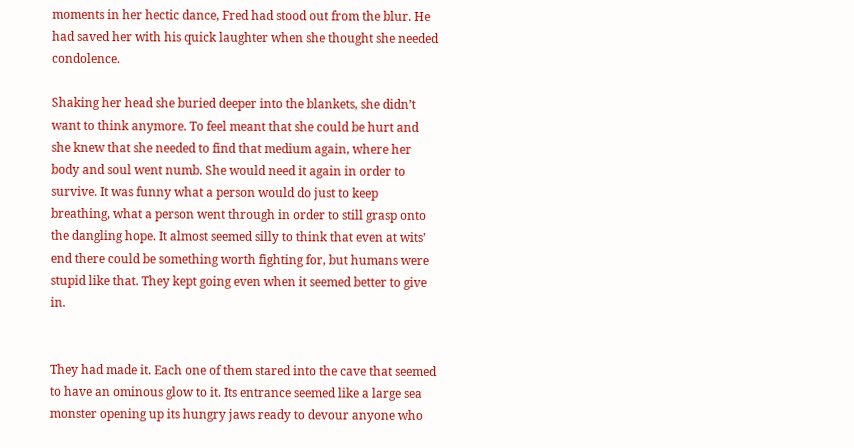moments in her hectic dance, Fred had stood out from the blur. He had saved her with his quick laughter when she thought she needed condolence.

Shaking her head she buried deeper into the blankets, she didn’t want to think anymore. To feel meant that she could be hurt and she knew that she needed to find that medium again, where her body and soul went numb. She would need it again in order to survive. It was funny what a person would do just to keep breathing, what a person went through in order to still grasp onto the dangling hope. It almost seemed silly to think that even at wits’ end there could be something worth fighting for, but humans were stupid like that. They kept going even when it seemed better to give in.


They had made it. Each one of them stared into the cave that seemed to have an ominous glow to it. Its entrance seemed like a large sea monster opening up its hungry jaws ready to devour anyone who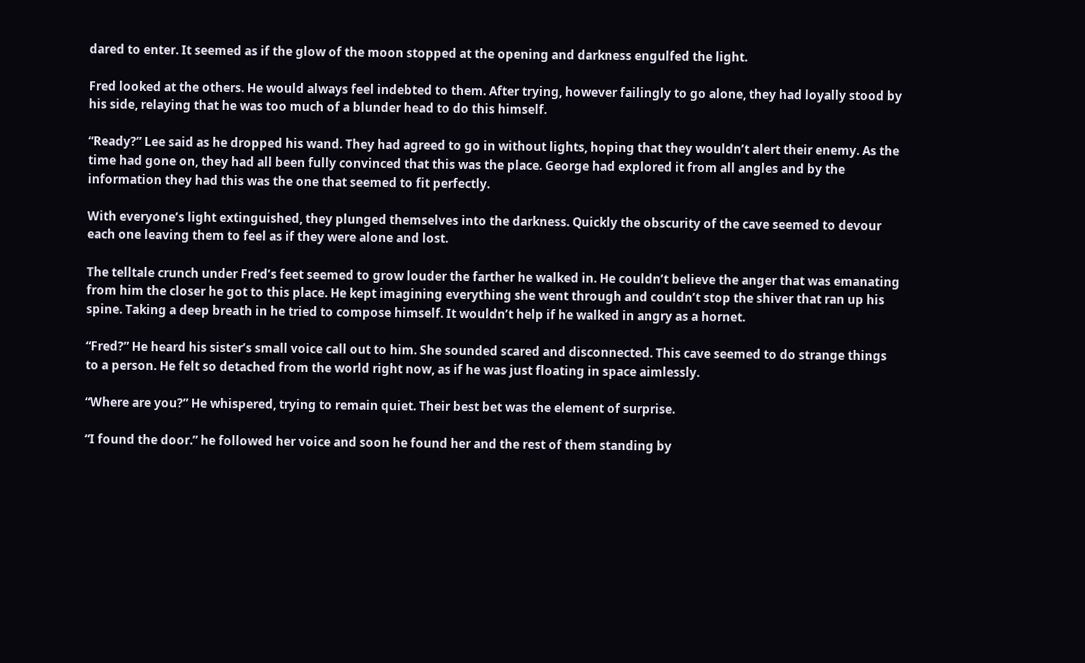dared to enter. It seemed as if the glow of the moon stopped at the opening and darkness engulfed the light.

Fred looked at the others. He would always feel indebted to them. After trying, however failingly to go alone, they had loyally stood by his side, relaying that he was too much of a blunder head to do this himself.

“Ready?” Lee said as he dropped his wand. They had agreed to go in without lights, hoping that they wouldn’t alert their enemy. As the time had gone on, they had all been fully convinced that this was the place. George had explored it from all angles and by the information they had this was the one that seemed to fit perfectly.

With everyone’s light extinguished, they plunged themselves into the darkness. Quickly the obscurity of the cave seemed to devour each one leaving them to feel as if they were alone and lost.

The telltale crunch under Fred’s feet seemed to grow louder the farther he walked in. He couldn’t believe the anger that was emanating from him the closer he got to this place. He kept imagining everything she went through and couldn’t stop the shiver that ran up his spine. Taking a deep breath in he tried to compose himself. It wouldn’t help if he walked in angry as a hornet.

“Fred?” He heard his sister’s small voice call out to him. She sounded scared and disconnected. This cave seemed to do strange things to a person. He felt so detached from the world right now, as if he was just floating in space aimlessly.

“Where are you?” He whispered, trying to remain quiet. Their best bet was the element of surprise.

“I found the door.” he followed her voice and soon he found her and the rest of them standing by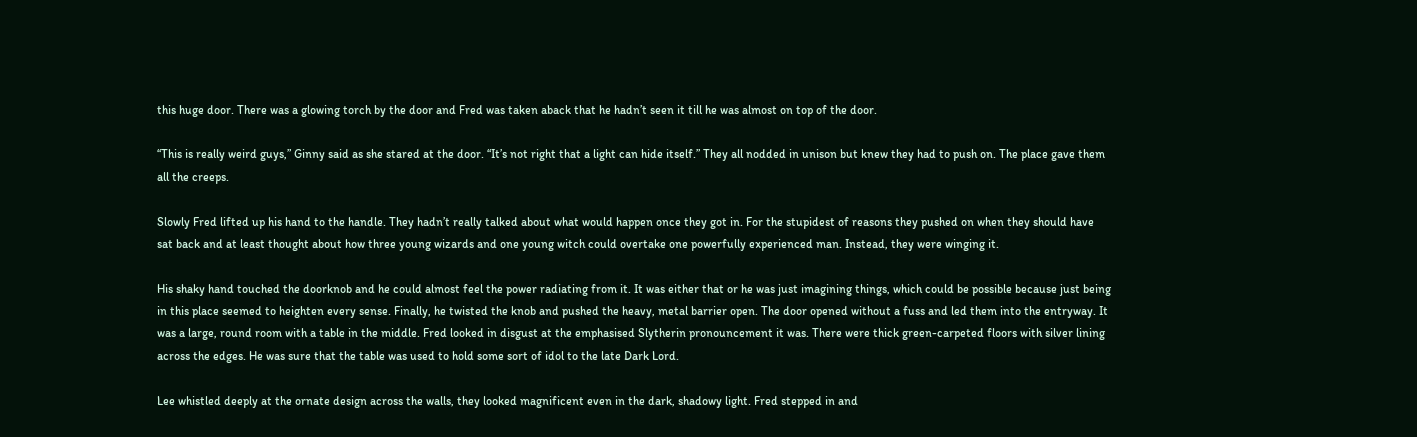this huge door. There was a glowing torch by the door and Fred was taken aback that he hadn’t seen it till he was almost on top of the door.

“This is really weird guys,” Ginny said as she stared at the door. “It’s not right that a light can hide itself.” They all nodded in unison but knew they had to push on. The place gave them all the creeps.

Slowly Fred lifted up his hand to the handle. They hadn’t really talked about what would happen once they got in. For the stupidest of reasons they pushed on when they should have sat back and at least thought about how three young wizards and one young witch could overtake one powerfully experienced man. Instead, they were winging it.

His shaky hand touched the doorknob and he could almost feel the power radiating from it. It was either that or he was just imagining things, which could be possible because just being in this place seemed to heighten every sense. Finally, he twisted the knob and pushed the heavy, metal barrier open. The door opened without a fuss and led them into the entryway. It was a large, round room with a table in the middle. Fred looked in disgust at the emphasised Slytherin pronouncement it was. There were thick green-carpeted floors with silver lining across the edges. He was sure that the table was used to hold some sort of idol to the late Dark Lord.

Lee whistled deeply at the ornate design across the walls, they looked magnificent even in the dark, shadowy light. Fred stepped in and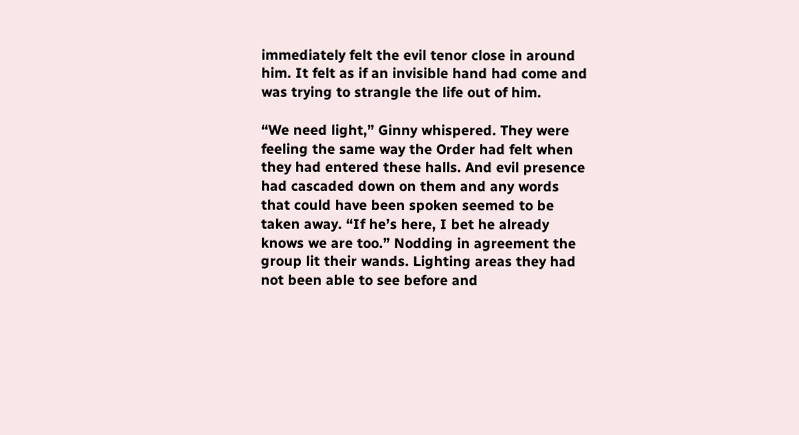immediately felt the evil tenor close in around him. It felt as if an invisible hand had come and was trying to strangle the life out of him.

“We need light,” Ginny whispered. They were feeling the same way the Order had felt when they had entered these halls. And evil presence had cascaded down on them and any words that could have been spoken seemed to be taken away. “If he’s here, I bet he already knows we are too.” Nodding in agreement the group lit their wands. Lighting areas they had not been able to see before and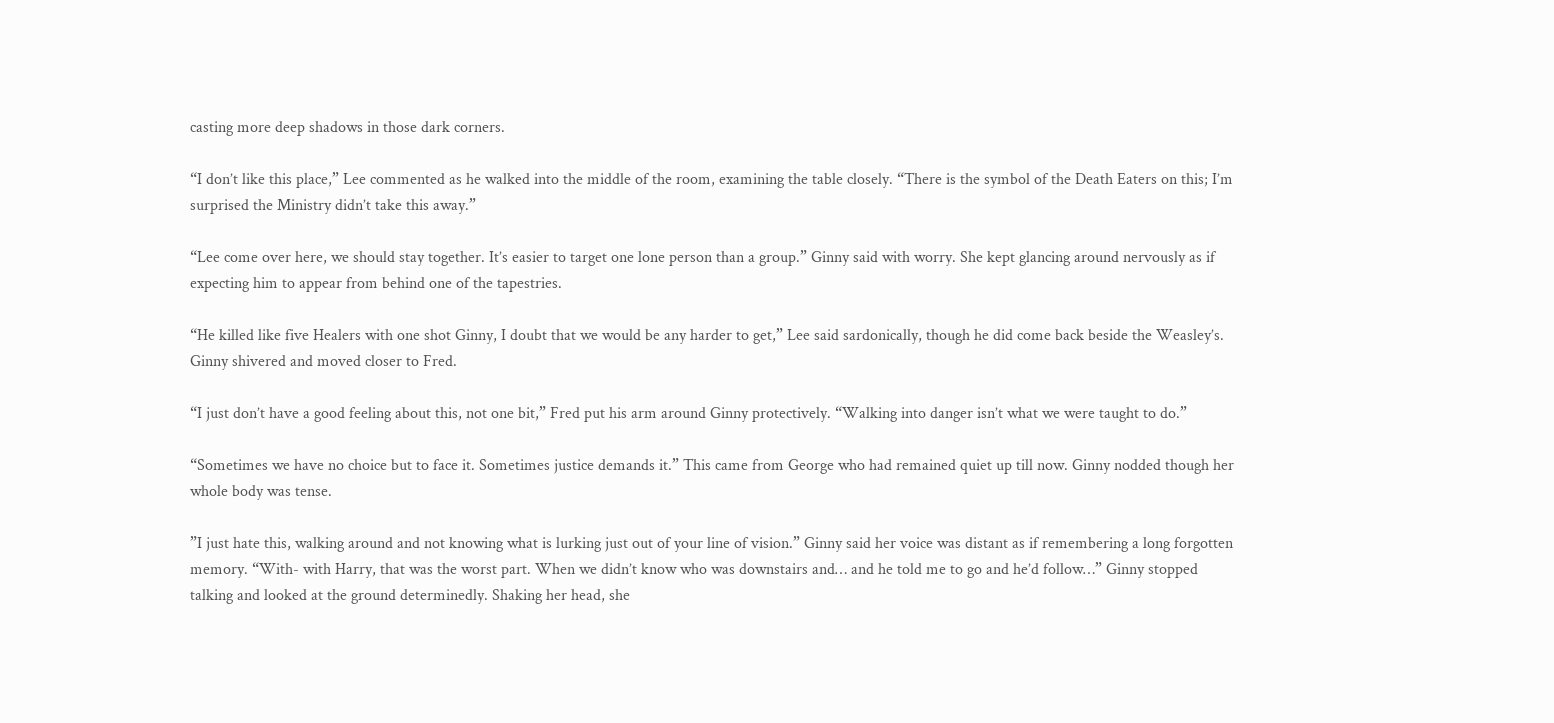casting more deep shadows in those dark corners.

“I don’t like this place,” Lee commented as he walked into the middle of the room, examining the table closely. “There is the symbol of the Death Eaters on this; I’m surprised the Ministry didn’t take this away.”

“Lee come over here, we should stay together. It’s easier to target one lone person than a group.” Ginny said with worry. She kept glancing around nervously as if expecting him to appear from behind one of the tapestries.

“He killed like five Healers with one shot Ginny, I doubt that we would be any harder to get,” Lee said sardonically, though he did come back beside the Weasley’s. Ginny shivered and moved closer to Fred.

“I just don’t have a good feeling about this, not one bit,” Fred put his arm around Ginny protectively. “Walking into danger isn’t what we were taught to do.”

“Sometimes we have no choice but to face it. Sometimes justice demands it.” This came from George who had remained quiet up till now. Ginny nodded though her whole body was tense.

”I just hate this, walking around and not knowing what is lurking just out of your line of vision.” Ginny said her voice was distant as if remembering a long forgotten memory. “With- with Harry, that was the worst part. When we didn’t know who was downstairs and… and he told me to go and he’d follow…” Ginny stopped talking and looked at the ground determinedly. Shaking her head, she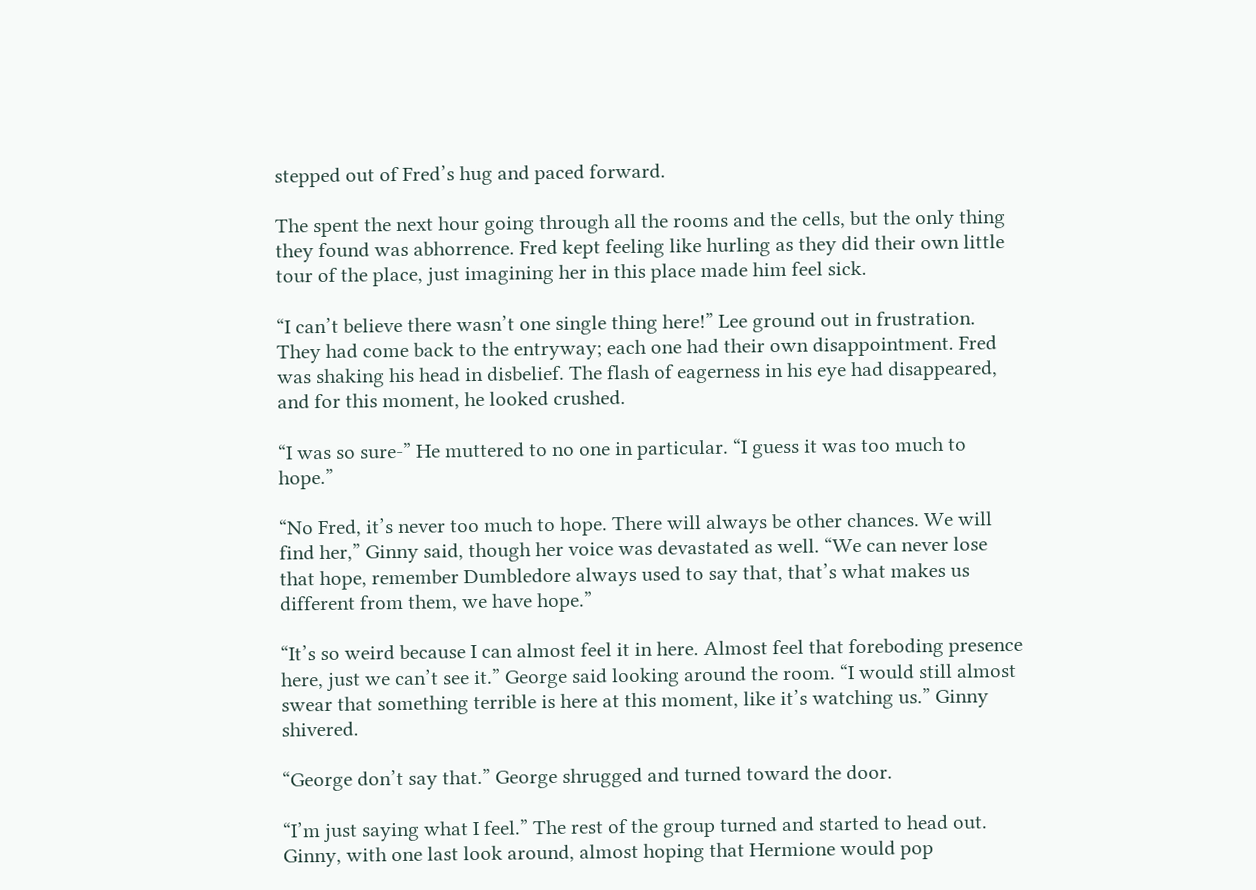stepped out of Fred’s hug and paced forward.

The spent the next hour going through all the rooms and the cells, but the only thing they found was abhorrence. Fred kept feeling like hurling as they did their own little tour of the place, just imagining her in this place made him feel sick.

“I can’t believe there wasn’t one single thing here!” Lee ground out in frustration. They had come back to the entryway; each one had their own disappointment. Fred was shaking his head in disbelief. The flash of eagerness in his eye had disappeared, and for this moment, he looked crushed.

“I was so sure-” He muttered to no one in particular. “I guess it was too much to hope.”

“No Fred, it’s never too much to hope. There will always be other chances. We will find her,” Ginny said, though her voice was devastated as well. “We can never lose that hope, remember Dumbledore always used to say that, that’s what makes us different from them, we have hope.”

“It’s so weird because I can almost feel it in here. Almost feel that foreboding presence here, just we can’t see it.” George said looking around the room. “I would still almost swear that something terrible is here at this moment, like it’s watching us.” Ginny shivered.

“George don’t say that.” George shrugged and turned toward the door.

“I’m just saying what I feel.” The rest of the group turned and started to head out. Ginny, with one last look around, almost hoping that Hermione would pop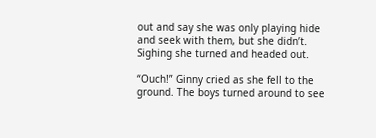out and say she was only playing hide and seek with them, but she didn’t. Sighing she turned and headed out.

“Ouch!” Ginny cried as she fell to the ground. The boys turned around to see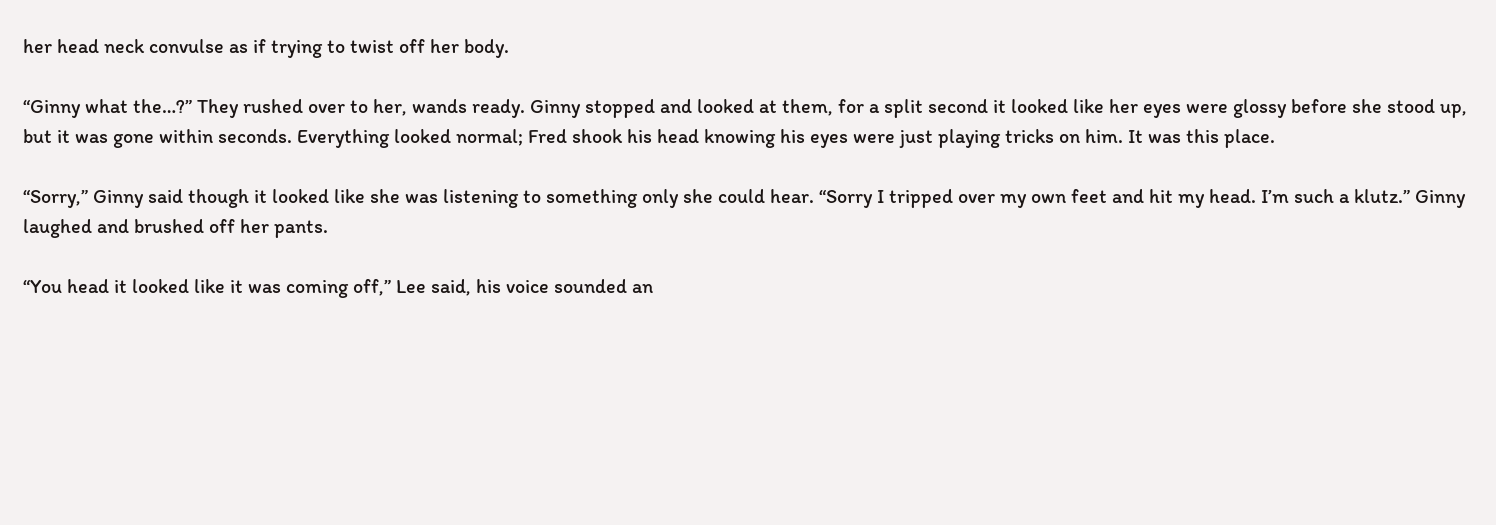her head neck convulse as if trying to twist off her body.

“Ginny what the…?” They rushed over to her, wands ready. Ginny stopped and looked at them, for a split second it looked like her eyes were glossy before she stood up, but it was gone within seconds. Everything looked normal; Fred shook his head knowing his eyes were just playing tricks on him. It was this place.

“Sorry,” Ginny said though it looked like she was listening to something only she could hear. “Sorry I tripped over my own feet and hit my head. I’m such a klutz.” Ginny laughed and brushed off her pants.

“You head it looked like it was coming off,” Lee said, his voice sounded an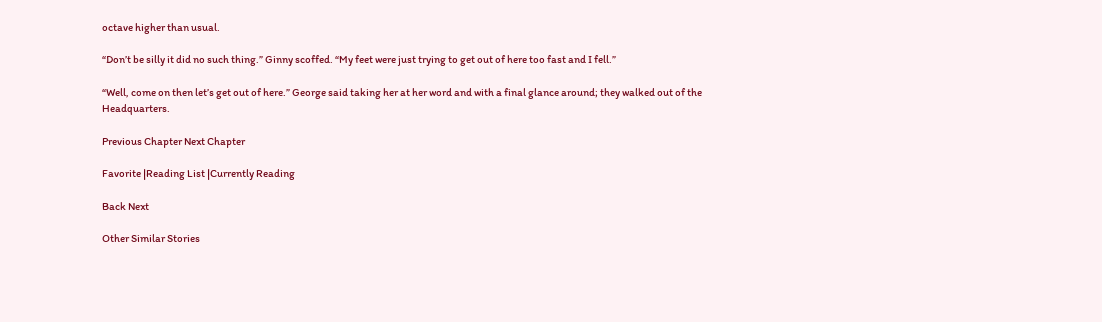octave higher than usual.

“Don’t be silly it did no such thing.” Ginny scoffed. “My feet were just trying to get out of here too fast and I fell.”

“Well, come on then let’s get out of here.” George said taking her at her word and with a final glance around; they walked out of the Headquarters.

Previous Chapter Next Chapter

Favorite |Reading List |Currently Reading

Back Next

Other Similar Stories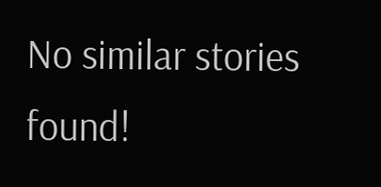No similar stories found!